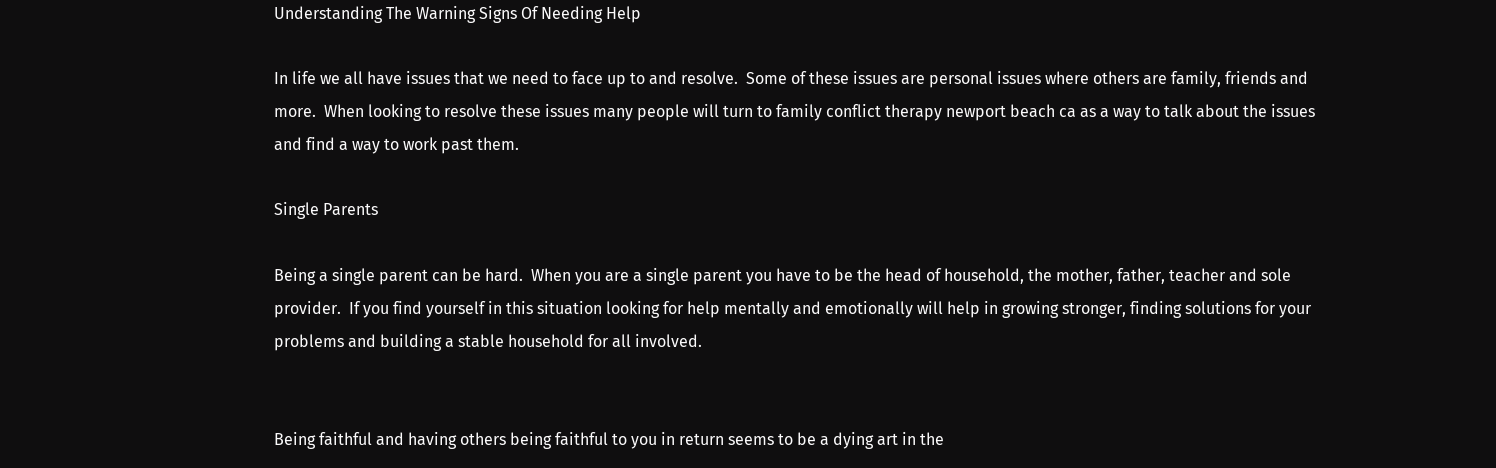Understanding The Warning Signs Of Needing Help

In life we all have issues that we need to face up to and resolve.  Some of these issues are personal issues where others are family, friends and more.  When looking to resolve these issues many people will turn to family conflict therapy newport beach ca as a way to talk about the issues and find a way to work past them.

Single Parents

Being a single parent can be hard.  When you are a single parent you have to be the head of household, the mother, father, teacher and sole provider.  If you find yourself in this situation looking for help mentally and emotionally will help in growing stronger, finding solutions for your problems and building a stable household for all involved.


Being faithful and having others being faithful to you in return seems to be a dying art in the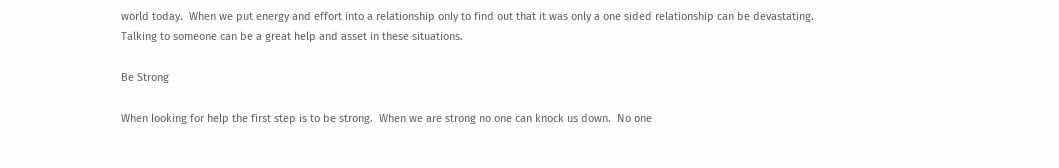world today.  When we put energy and effort into a relationship only to find out that it was only a one sided relationship can be devastating.  Talking to someone can be a great help and asset in these situations.

Be Strong

When looking for help the first step is to be strong.  When we are strong no one can knock us down.  No one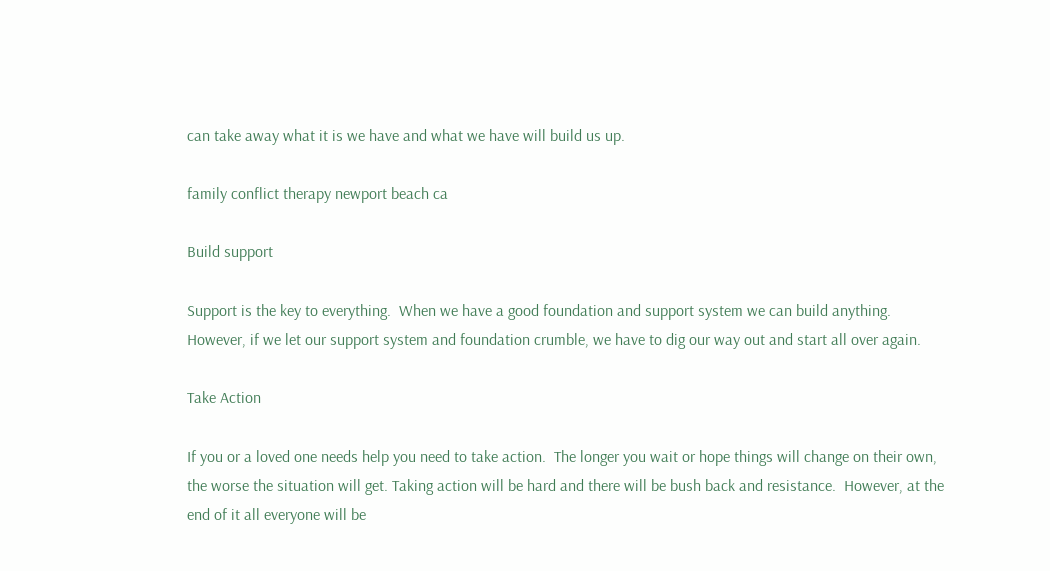can take away what it is we have and what we have will build us up.

family conflict therapy newport beach ca

Build support

Support is the key to everything.  When we have a good foundation and support system we can build anything.  However, if we let our support system and foundation crumble, we have to dig our way out and start all over again.

Take Action

If you or a loved one needs help you need to take action.  The longer you wait or hope things will change on their own, the worse the situation will get. Taking action will be hard and there will be bush back and resistance.  However, at the end of it all everyone will be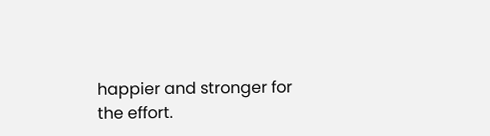happier and stronger for the effort.